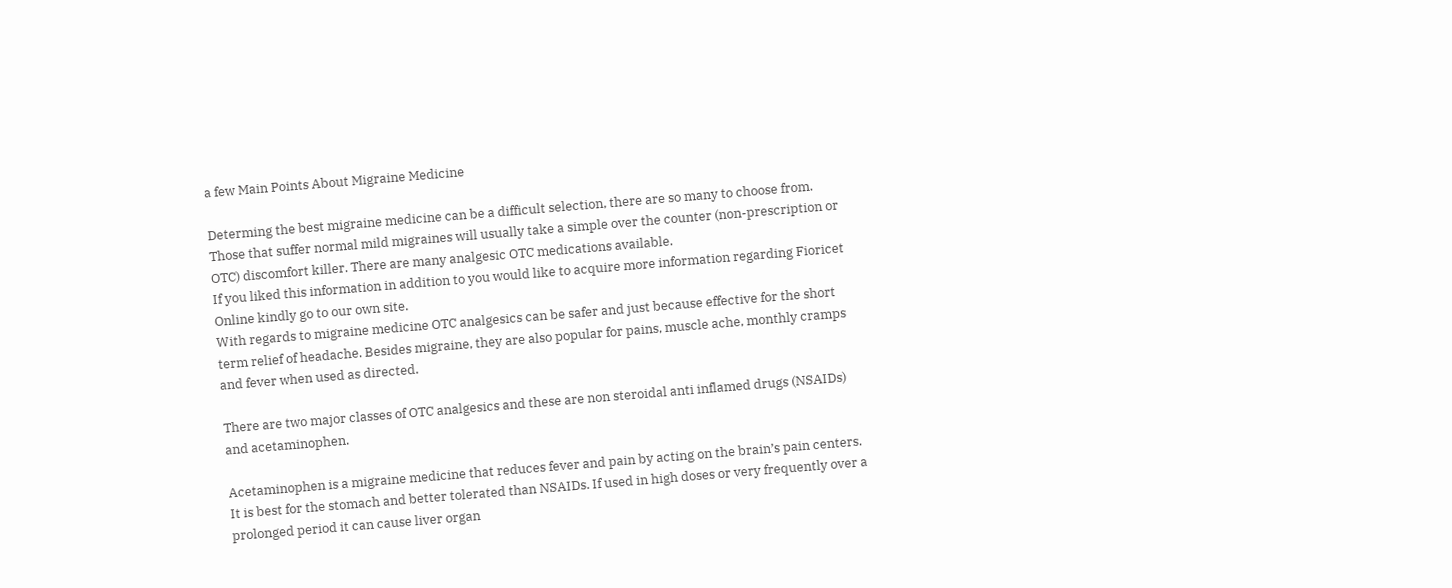a few Main Points About Migraine Medicine

Determing the best migraine medicine can be a difficult selection, there are so many to choose from. Those that suffer normal mild migraines will usually take a simple over the counter (non-prescription or OTC) discomfort killer. There are many analgesic OTC medications available.
If you liked this information in addition to you would like to acquire more information regarding Fioricet Online kindly go to our own site.
With regards to migraine medicine OTC analgesics can be safer and just because effective for the short term relief of headache. Besides migraine, they are also popular for pains, muscle ache, monthly cramps and fever when used as directed.

There are two major classes of OTC analgesics and these are non steroidal anti inflamed drugs (NSAIDs) and acetaminophen.

Acetaminophen is a migraine medicine that reduces fever and pain by acting on the brain’s pain centers. It is best for the stomach and better tolerated than NSAIDs. If used in high doses or very frequently over a prolonged period it can cause liver organ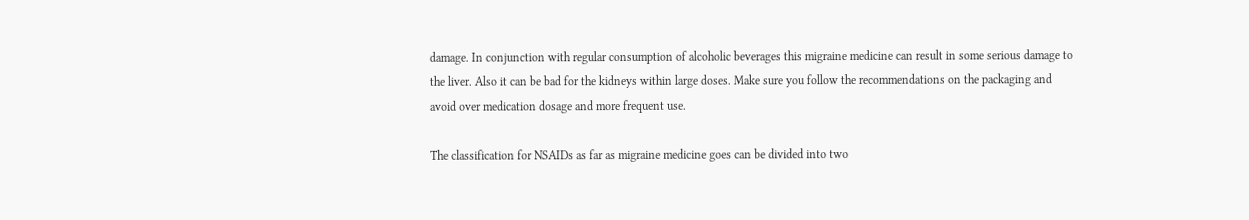damage. In conjunction with regular consumption of alcoholic beverages this migraine medicine can result in some serious damage to the liver. Also it can be bad for the kidneys within large doses. Make sure you follow the recommendations on the packaging and avoid over medication dosage and more frequent use.

The classification for NSAIDs as far as migraine medicine goes can be divided into two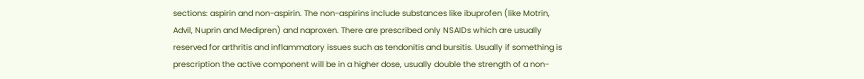sections: aspirin and non-aspirin. The non-aspirins include substances like ibuprofen (like Motrin, Advil, Nuprin and Medipren) and naproxen. There are prescribed only NSAIDs which are usually reserved for arthritis and inflammatory issues such as tendonitis and bursitis. Usually if something is prescription the active component will be in a higher dose, usually double the strength of a non-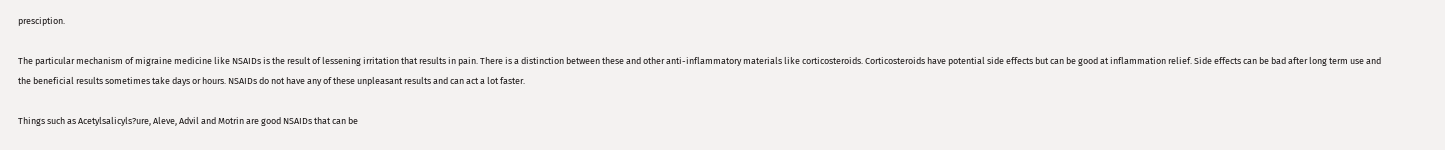presciption.

The particular mechanism of migraine medicine like NSAIDs is the result of lessening irritation that results in pain. There is a distinction between these and other anti-inflammatory materials like corticosteroids. Corticosteroids have potential side effects but can be good at inflammation relief. Side effects can be bad after long term use and the beneficial results sometimes take days or hours. NSAIDs do not have any of these unpleasant results and can act a lot faster.

Things such as Acetylsalicyls?ure, Aleve, Advil and Motrin are good NSAIDs that can be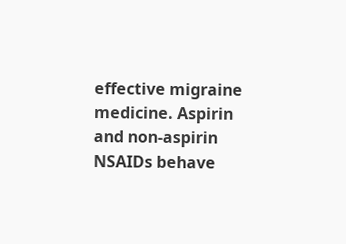effective migraine medicine. Aspirin and non-aspirin NSAIDs behave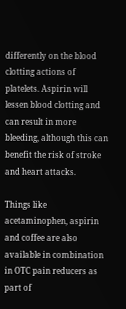differently on the blood clotting actions of platelets. Aspirin will lessen blood clotting and can result in more bleeding, although this can benefit the risk of stroke and heart attacks.

Things like acetaminophen, aspirin and coffee are also available in combination in OTC pain reducers as part of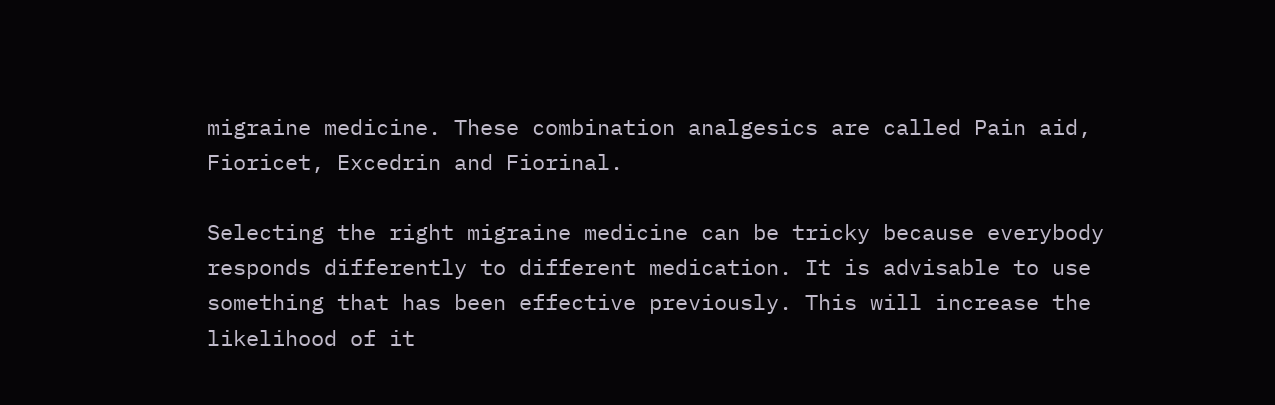migraine medicine. These combination analgesics are called Pain aid, Fioricet, Excedrin and Fiorinal.

Selecting the right migraine medicine can be tricky because everybody responds differently to different medication. It is advisable to use something that has been effective previously. This will increase the likelihood of it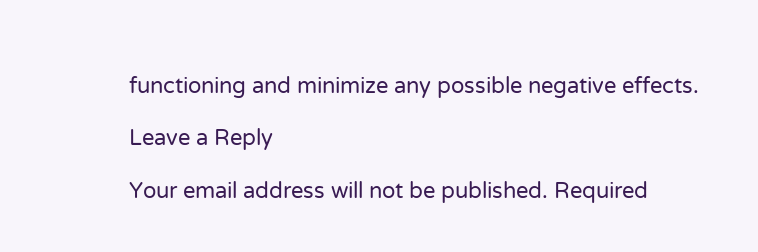functioning and minimize any possible negative effects.

Leave a Reply

Your email address will not be published. Required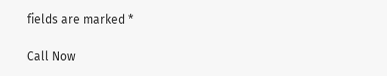fields are marked *

Call Now